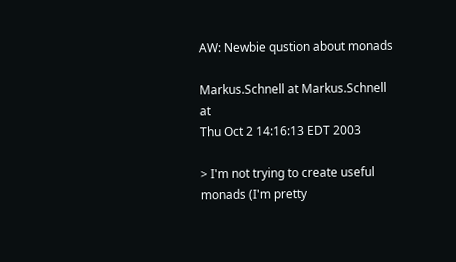AW: Newbie qustion about monads

Markus.Schnell at Markus.Schnell at
Thu Oct 2 14:16:13 EDT 2003

> I'm not trying to create useful monads (I'm pretty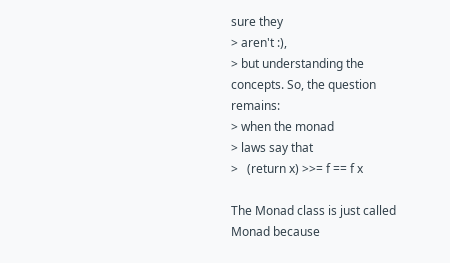sure they
> aren't :),
> but understanding the concepts. So, the question remains:
> when the monad
> laws say that
>   (return x) >>= f == f x

The Monad class is just called Monad because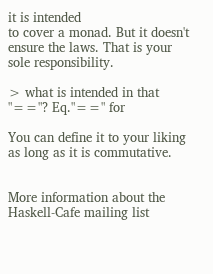it is intended
to cover a monad. But it doesn't ensure the laws. That is your
sole responsibility.

> what is intended in that "=="? Eq."==" for

You can define it to your liking as long as it is commutative.


More information about the Haskell-Cafe mailing list